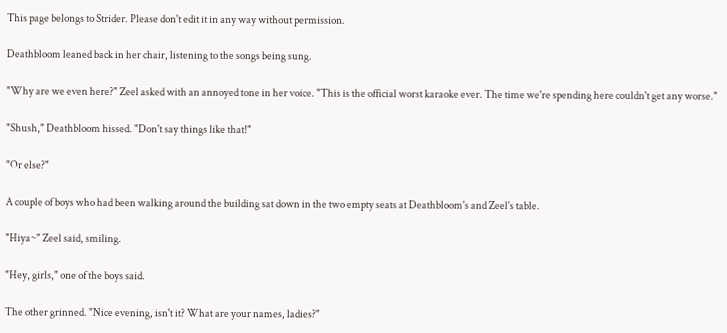This page belongs to Strider. Please don't edit it in any way without permission.

Deathbloom leaned back in her chair, listening to the songs being sung.

"Why are we even here?" Zeel asked with an annoyed tone in her voice. "This is the official worst karaoke ever. The time we're spending here couldn't get any worse."

"Shush," Deathbloom hissed. "Don't say things like that!"

"Or else?"

A couple of boys who had been walking around the building sat down in the two empty seats at Deathbloom's and Zeel's table.

"Hiya~" Zeel said, smiling.

"Hey, girls," one of the boys said.

The other grinned. "Nice evening, isn't it? What are your names, ladies?"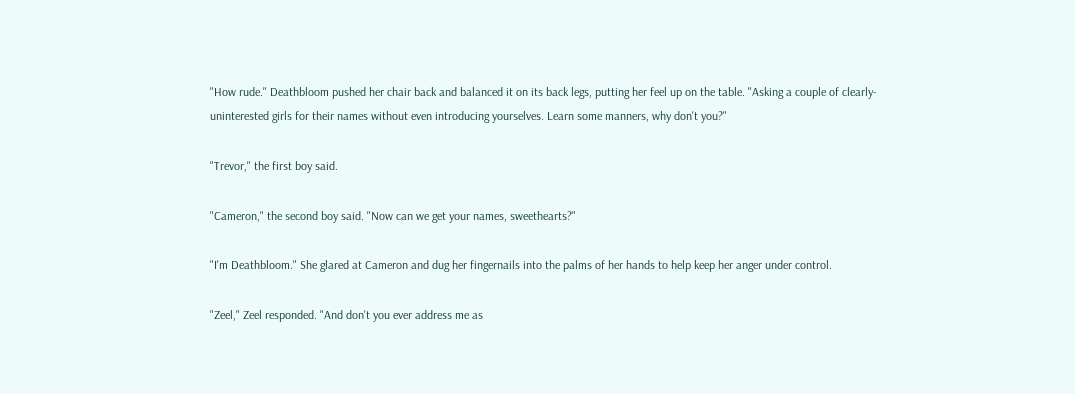"How rude." Deathbloom pushed her chair back and balanced it on its back legs, putting her feel up on the table. "Asking a couple of clearly-uninterested girls for their names without even introducing yourselves. Learn some manners, why don't you?"

"Trevor," the first boy said.

"Cameron," the second boy said. "Now can we get your names, sweethearts?"

"I'm Deathbloom." She glared at Cameron and dug her fingernails into the palms of her hands to help keep her anger under control.

"Zeel," Zeel responded. "And don't you ever address me as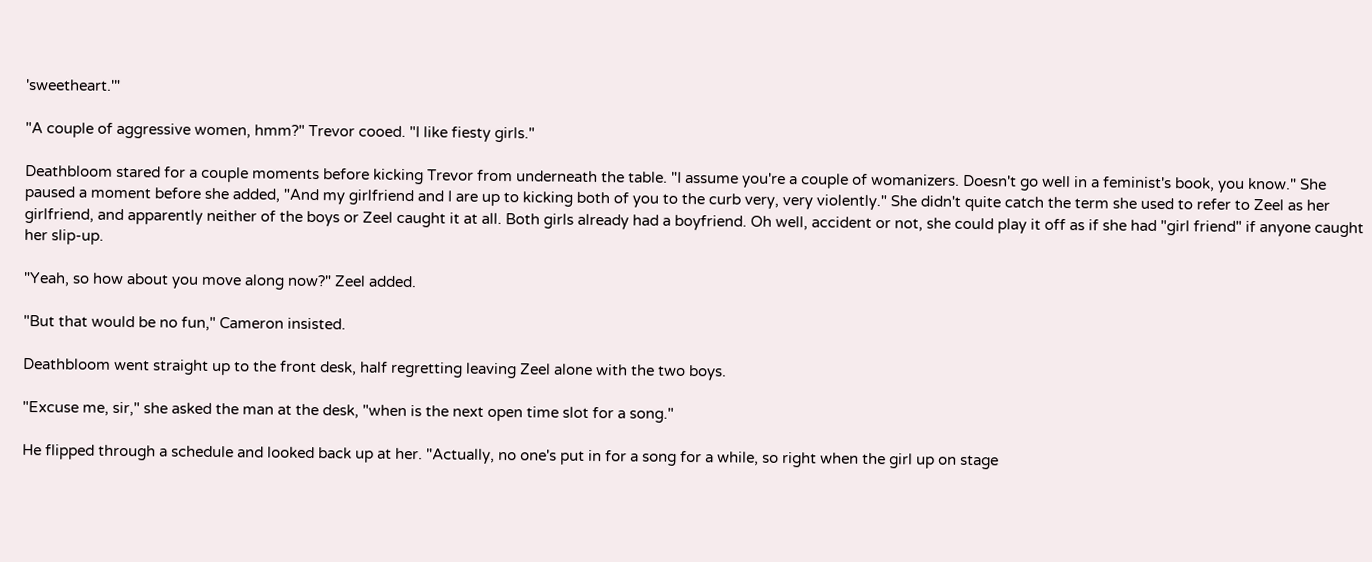'sweetheart.'"

"A couple of aggressive women, hmm?" Trevor cooed. "I like fiesty girls."

Deathbloom stared for a couple moments before kicking Trevor from underneath the table. "I assume you're a couple of womanizers. Doesn't go well in a feminist's book, you know." She paused a moment before she added, "And my girlfriend and I are up to kicking both of you to the curb very, very violently." She didn't quite catch the term she used to refer to Zeel as her girlfriend, and apparently neither of the boys or Zeel caught it at all. Both girls already had a boyfriend. Oh well, accident or not, she could play it off as if she had "girl friend" if anyone caught her slip-up.

"Yeah, so how about you move along now?" Zeel added.

"But that would be no fun," Cameron insisted.

Deathbloom went straight up to the front desk, half regretting leaving Zeel alone with the two boys.

"Excuse me, sir," she asked the man at the desk, "when is the next open time slot for a song."

He flipped through a schedule and looked back up at her. "Actually, no one's put in for a song for a while, so right when the girl up on stage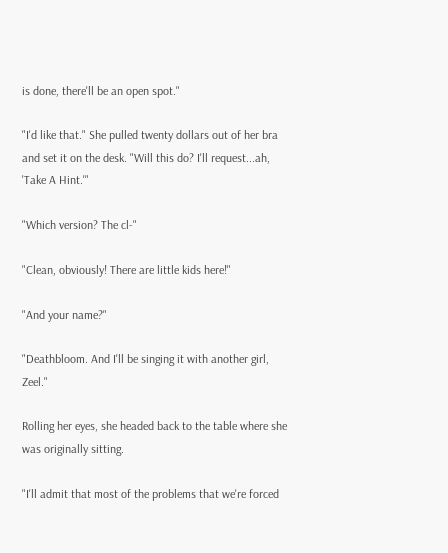is done, there'll be an open spot."

"I'd like that." She pulled twenty dollars out of her bra and set it on the desk. "Will this do? I'll request...ah, 'Take A Hint.'"

"Which version? The cl-"

"Clean, obviously! There are little kids here!"

"And your name?"

"Deathbloom. And I'll be singing it with another girl, Zeel."

Rolling her eyes, she headed back to the table where she was originally sitting.

"I'll admit that most of the problems that we're forced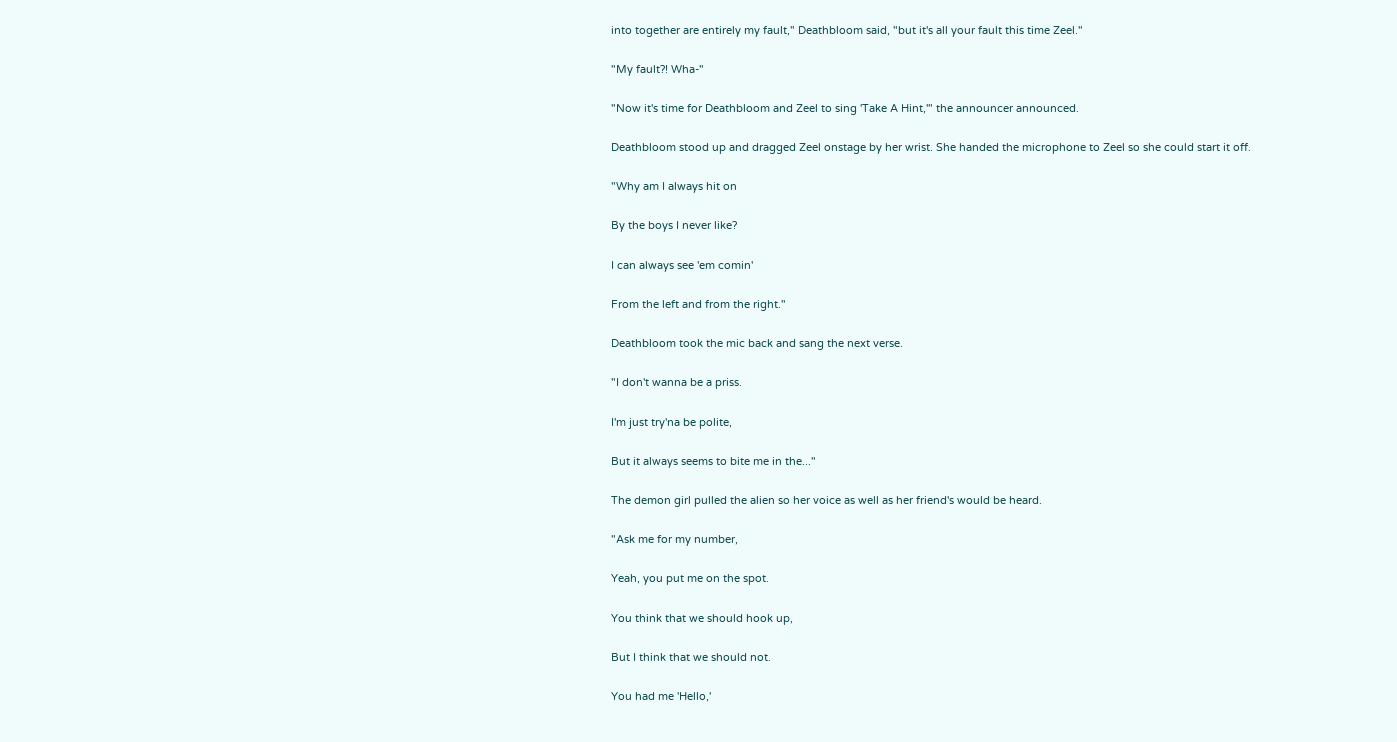into together are entirely my fault," Deathbloom said, "but it's all your fault this time Zeel."

"My fault?! Wha-"

"Now it's time for Deathbloom and Zeel to sing 'Take A Hint,'" the announcer announced.

Deathbloom stood up and dragged Zeel onstage by her wrist. She handed the microphone to Zeel so she could start it off.

"Why am I always hit on

By the boys I never like?

I can always see 'em comin'

From the left and from the right."

Deathbloom took the mic back and sang the next verse.

"I don't wanna be a priss.

I'm just try'na be polite,

But it always seems to bite me in the..."

The demon girl pulled the alien so her voice as well as her friend's would be heard.

"Ask me for my number,

Yeah, you put me on the spot.

You think that we should hook up,

But I think that we should not.

You had me 'Hello,'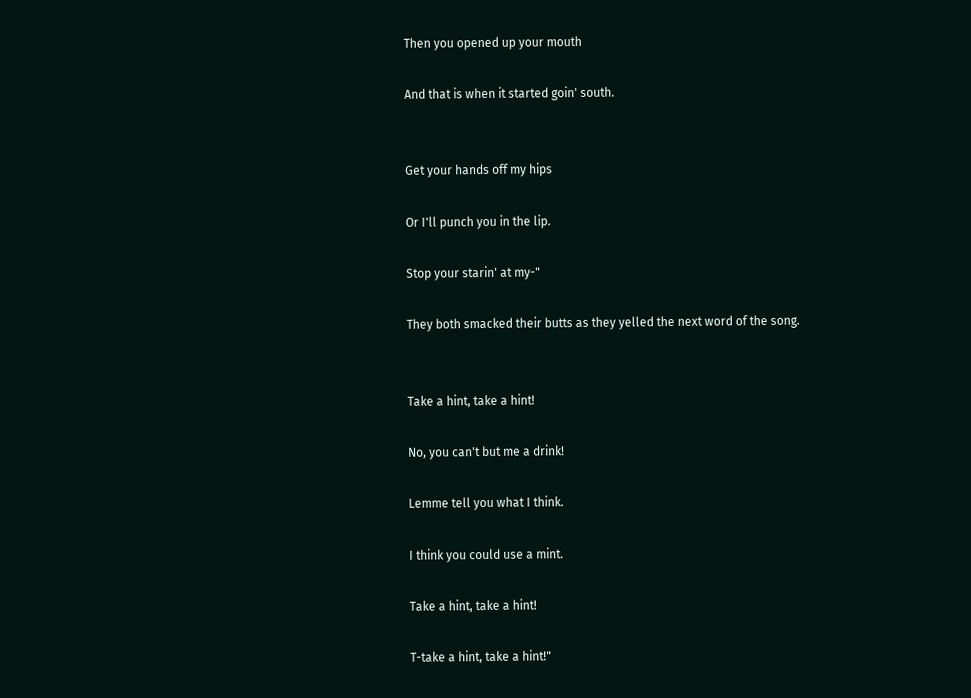Then you opened up your mouth

And that is when it started goin' south.


Get your hands off my hips

Or I'll punch you in the lip.

Stop your starin' at my-"

They both smacked their butts as they yelled the next word of the song.


Take a hint, take a hint!

No, you can't but me a drink!

Lemme tell you what I think.

I think you could use a mint.

Take a hint, take a hint!

T-take a hint, take a hint!"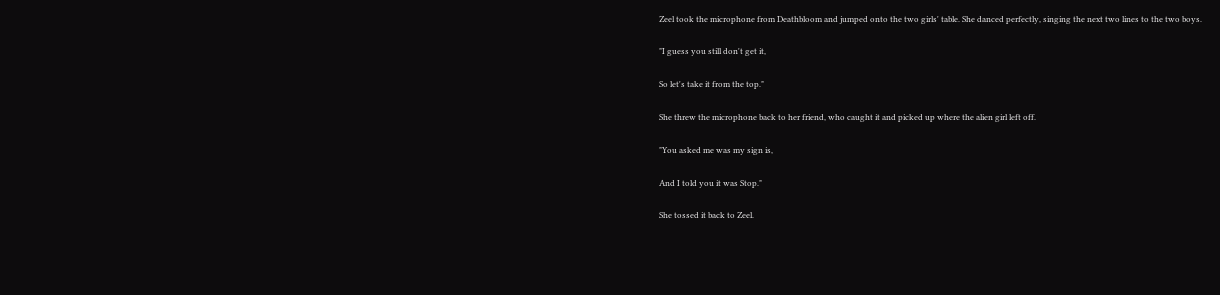Zeel took the microphone from Deathbloom and jumped onto the two girls' table. She danced perfectly, singing the next two lines to the two boys.

"I guess you still don't get it,

So let's take it from the top."

She threw the microphone back to her friend, who caught it and picked up where the alien girl left off.

"You asked me was my sign is,

And I told you it was Stop."

She tossed it back to Zeel.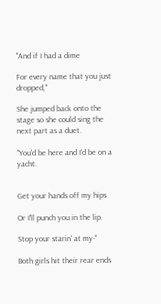"And if I had a dime

For every name that you just dropped,"

She jumped back onto the stage so she could sing the next part as a duet.

"You'd be here and I'd be on a yacht.


Get your hands off my hips

Or I'll punch you in the lip.

Stop your starin' at my-"

Both girls hit their rear ends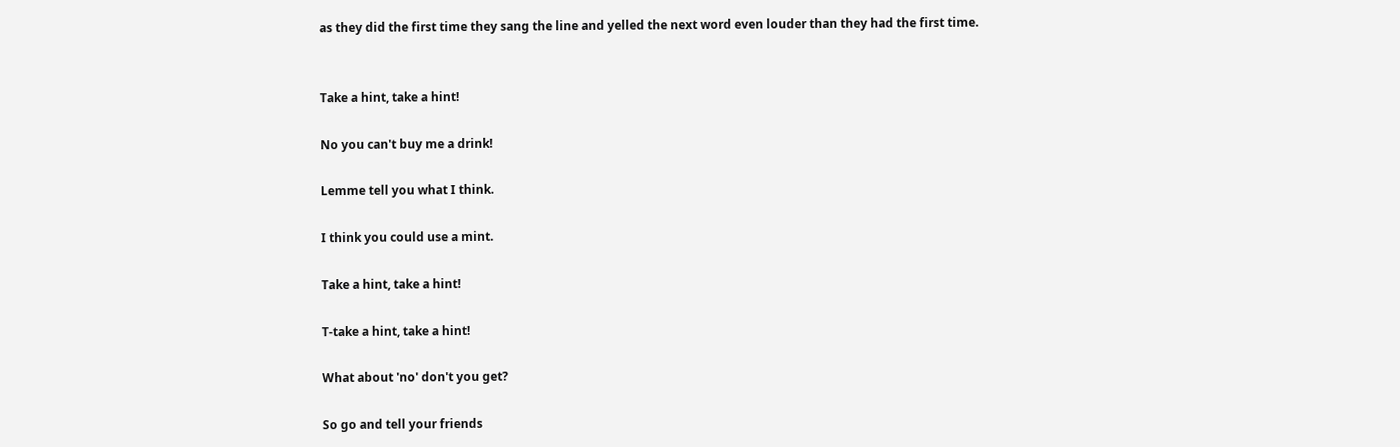as they did the first time they sang the line and yelled the next word even louder than they had the first time.


Take a hint, take a hint!

No you can't buy me a drink!

Lemme tell you what I think.

I think you could use a mint.

Take a hint, take a hint!

T-take a hint, take a hint!

What about 'no' don't you get?

So go and tell your friends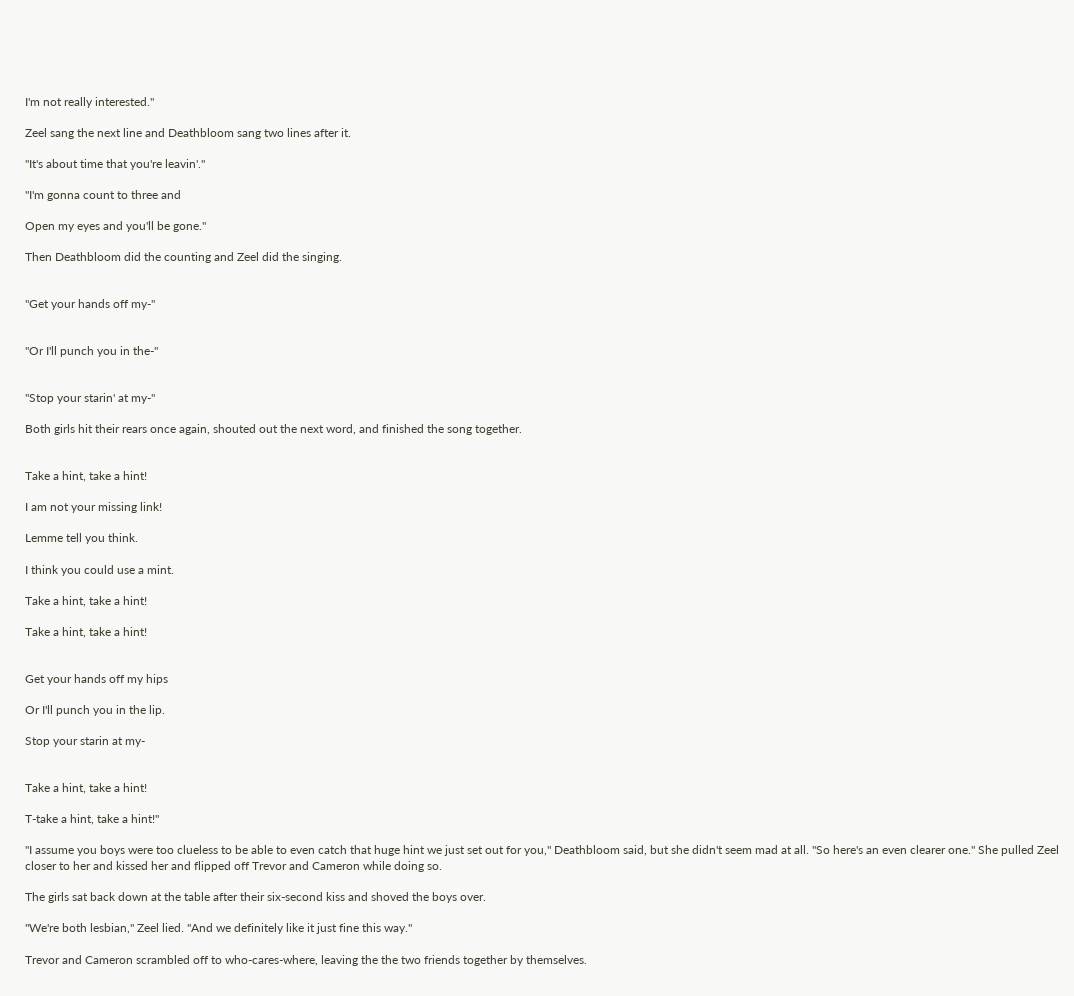I'm not really interested."

Zeel sang the next line and Deathbloom sang two lines after it.

"It's about time that you're leavin'."

"I'm gonna count to three and

Open my eyes and you'll be gone."

Then Deathbloom did the counting and Zeel did the singing.


"Get your hands off my-"


"Or I'll punch you in the-"


"Stop your starin' at my-"

Both girls hit their rears once again, shouted out the next word, and finished the song together.


Take a hint, take a hint!

I am not your missing link!

Lemme tell you think.

I think you could use a mint.

Take a hint, take a hint!

Take a hint, take a hint!


Get your hands off my hips

Or I'll punch you in the lip.

Stop your starin at my-


Take a hint, take a hint!

T-take a hint, take a hint!"

"I assume you boys were too clueless to be able to even catch that huge hint we just set out for you," Deathbloom said, but she didn't seem mad at all. "So here's an even clearer one." She pulled Zeel closer to her and kissed her and flipped off Trevor and Cameron while doing so.

The girls sat back down at the table after their six-second kiss and shoved the boys over.

"We're both lesbian," Zeel lied. "And we definitely like it just fine this way."

Trevor and Cameron scrambled off to who-cares-where, leaving the the two friends together by themselves.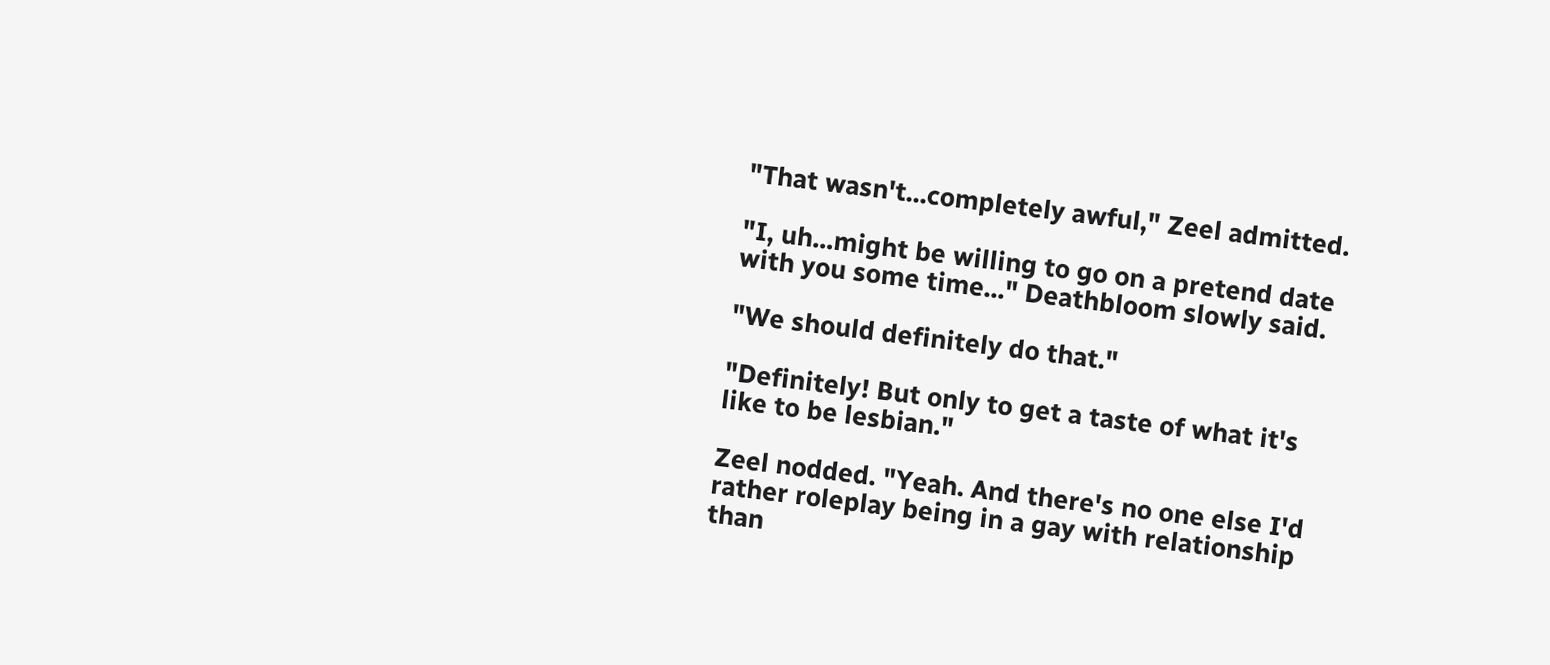"That wasn't...completely awful," Zeel admitted.

"I, uh...might be willing to go on a pretend date with you some time..." Deathbloom slowly said.

"We should definitely do that."

"Definitely! But only to get a taste of what it's like to be lesbian."

Zeel nodded. "Yeah. And there's no one else I'd rather roleplay being in a gay with relationship than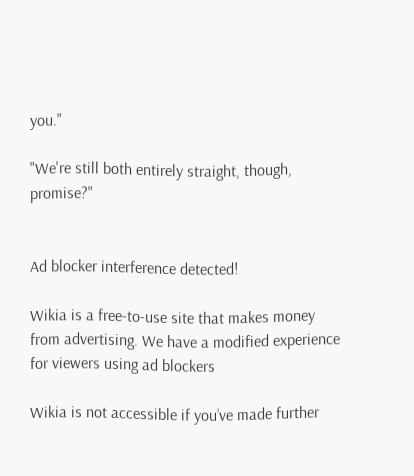you."

"We're still both entirely straight, though, promise?"


Ad blocker interference detected!

Wikia is a free-to-use site that makes money from advertising. We have a modified experience for viewers using ad blockers

Wikia is not accessible if you’ve made further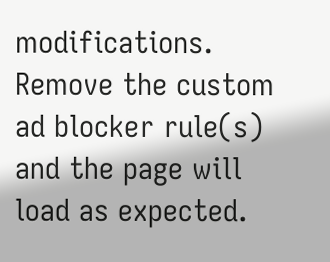modifications. Remove the custom ad blocker rule(s) and the page will load as expected.